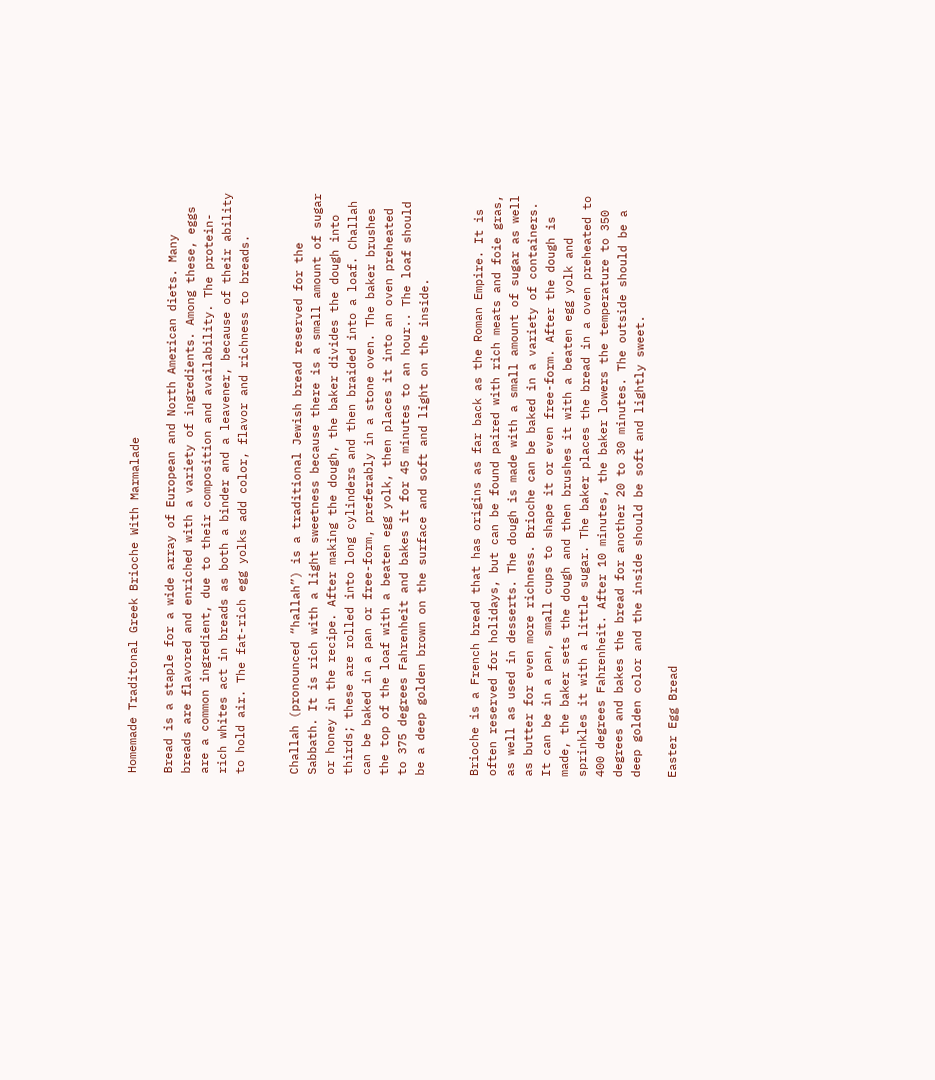Homemade Traditonal Greek Brioche With Marmalade

Bread is a staple for a wide array of European and North American diets. Many breads are flavored and enriched with a variety of ingredients. Among these, eggs are a common ingredient, due to their composition and availability. The protein-rich whites act in breads as both a binder and a leavener, because of their ability to hold air. The fat-rich egg yolks add color, flavor and richness to breads.


Challah (pronounced “hallah”) is a traditional Jewish bread reserved for the Sabbath. It is rich with a light sweetness because there is a small amount of sugar or honey in the recipe. After making the dough, the baker divides the dough into thirds; these are rolled into long cylinders and then braided into a loaf. Challah can be baked in a pan or free-form, preferably in a stone oven. The baker brushes the top of the loaf with a beaten egg yolk, then places it into an oven preheated to 375 degrees Fahrenheit and bakes it for 45 minutes to an hour.. The loaf should be a deep golden brown on the surface and soft and light on the inside.


Brioche is a French bread that has origins as far back as the Roman Empire. It is often reserved for holidays, but can be found paired with rich meats and foie gras, as well as used in desserts. The dough is made with a small amount of sugar as well as butter for even more richness. Brioche can be baked in a variety of containers. It can be in a pan, small cups to shape it or even free-form. After the dough is made, the baker sets the dough and then brushes it with a beaten egg yolk and sprinkles it with a little sugar. The baker places the bread in a oven preheated to 400 degrees Fahrenheit. After 10 minutes, the baker lowers the temperature to 350 degrees and bakes the bread for another 20 to 30 minutes. The outside should be a deep golden color and the inside should be soft and lightly sweet.

Easter Egg Bread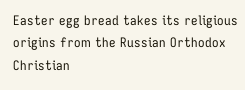Easter egg bread takes its religious origins from the Russian Orthodox Christian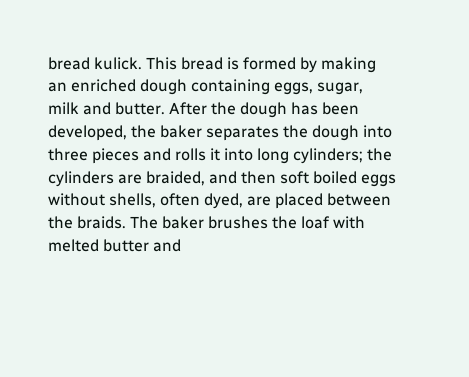bread kulick. This bread is formed by making an enriched dough containing eggs, sugar, milk and butter. After the dough has been developed, the baker separates the dough into three pieces and rolls it into long cylinders; the cylinders are braided, and then soft boiled eggs without shells, often dyed, are placed between the braids. The baker brushes the loaf with melted butter and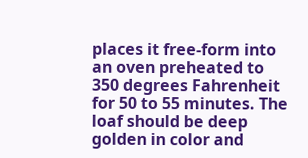places it free-form into an oven preheated to 350 degrees Fahrenheit for 50 to 55 minutes. The loaf should be deep golden in color and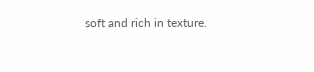soft and rich in texture.